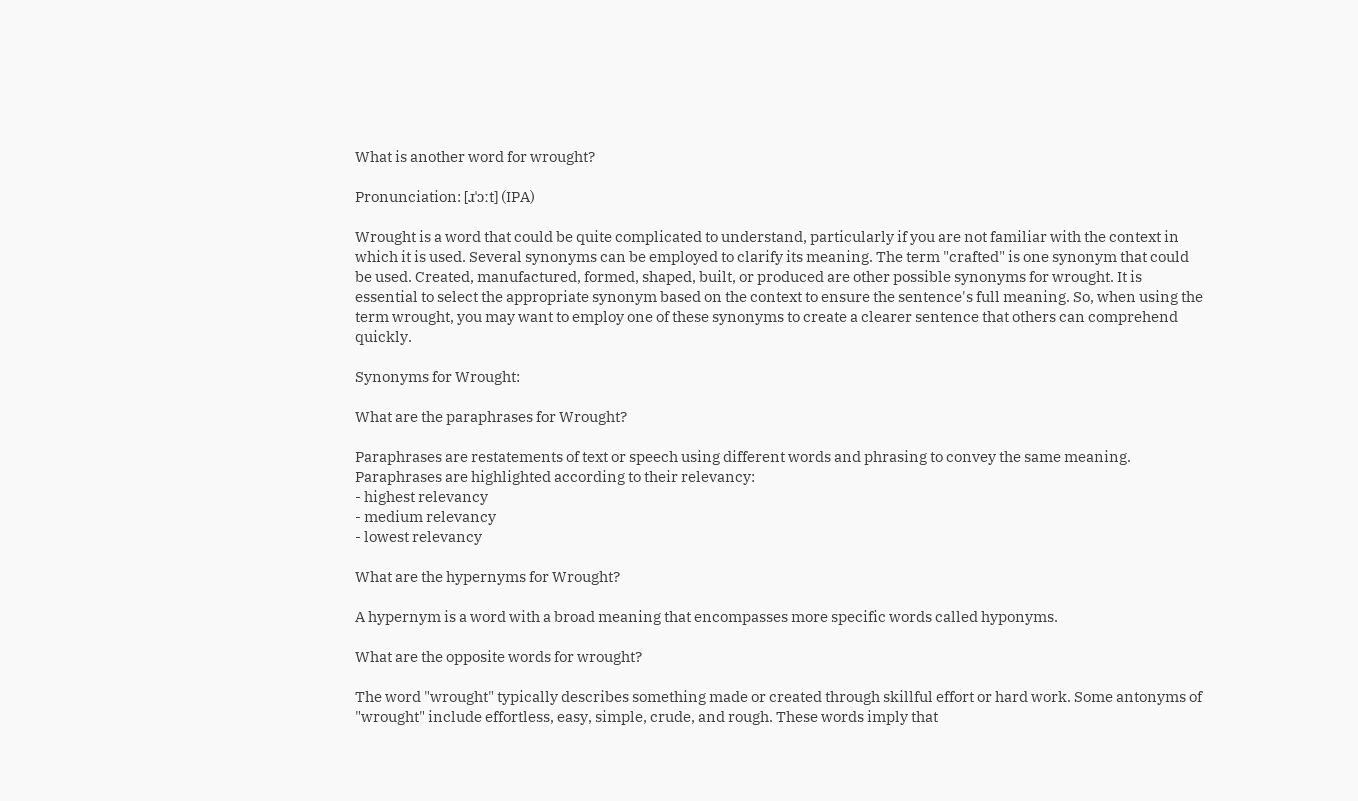What is another word for wrought?

Pronunciation: [ɹˈɔːt] (IPA)

Wrought is a word that could be quite complicated to understand, particularly if you are not familiar with the context in which it is used. Several synonyms can be employed to clarify its meaning. The term "crafted" is one synonym that could be used. Created, manufactured, formed, shaped, built, or produced are other possible synonyms for wrought. It is essential to select the appropriate synonym based on the context to ensure the sentence's full meaning. So, when using the term wrought, you may want to employ one of these synonyms to create a clearer sentence that others can comprehend quickly.

Synonyms for Wrought:

What are the paraphrases for Wrought?

Paraphrases are restatements of text or speech using different words and phrasing to convey the same meaning.
Paraphrases are highlighted according to their relevancy:
- highest relevancy
- medium relevancy
- lowest relevancy

What are the hypernyms for Wrought?

A hypernym is a word with a broad meaning that encompasses more specific words called hyponyms.

What are the opposite words for wrought?

The word "wrought" typically describes something made or created through skillful effort or hard work. Some antonyms of "wrought" include effortless, easy, simple, crude, and rough. These words imply that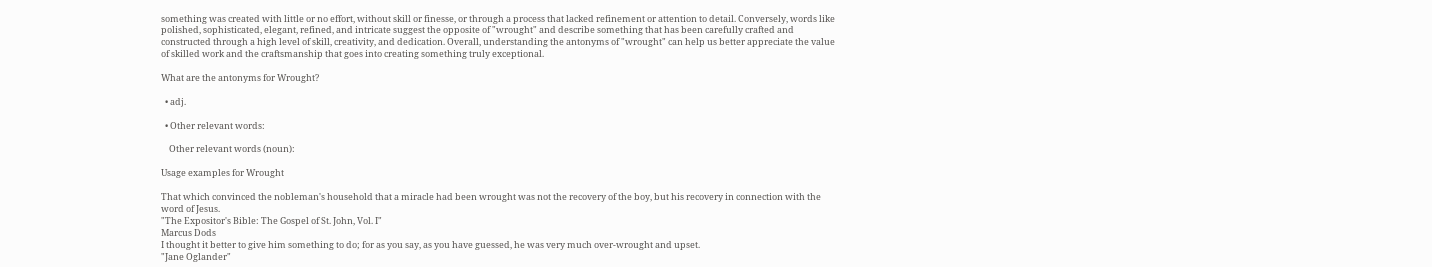something was created with little or no effort, without skill or finesse, or through a process that lacked refinement or attention to detail. Conversely, words like polished, sophisticated, elegant, refined, and intricate suggest the opposite of "wrought" and describe something that has been carefully crafted and constructed through a high level of skill, creativity, and dedication. Overall, understanding the antonyms of "wrought" can help us better appreciate the value of skilled work and the craftsmanship that goes into creating something truly exceptional.

What are the antonyms for Wrought?

  • adj.

  • Other relevant words:

    Other relevant words (noun):

Usage examples for Wrought

That which convinced the nobleman's household that a miracle had been wrought was not the recovery of the boy, but his recovery in connection with the word of Jesus.
"The Expositor's Bible: The Gospel of St. John, Vol. I"
Marcus Dods
I thought it better to give him something to do; for as you say, as you have guessed, he was very much over-wrought and upset.
"Jane Oglander"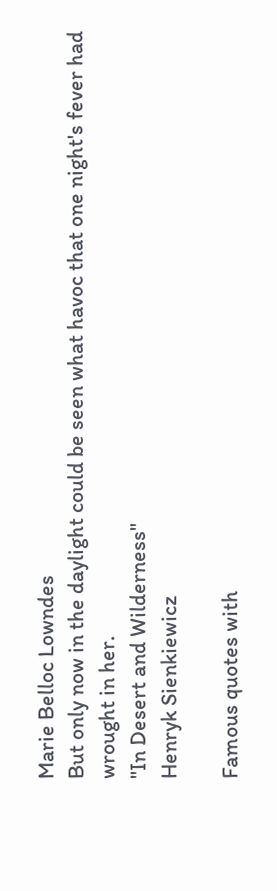Marie Belloc Lowndes
But only now in the daylight could be seen what havoc that one night's fever had wrought in her.
"In Desert and Wilderness"
Henryk Sienkiewicz

Famous quotes with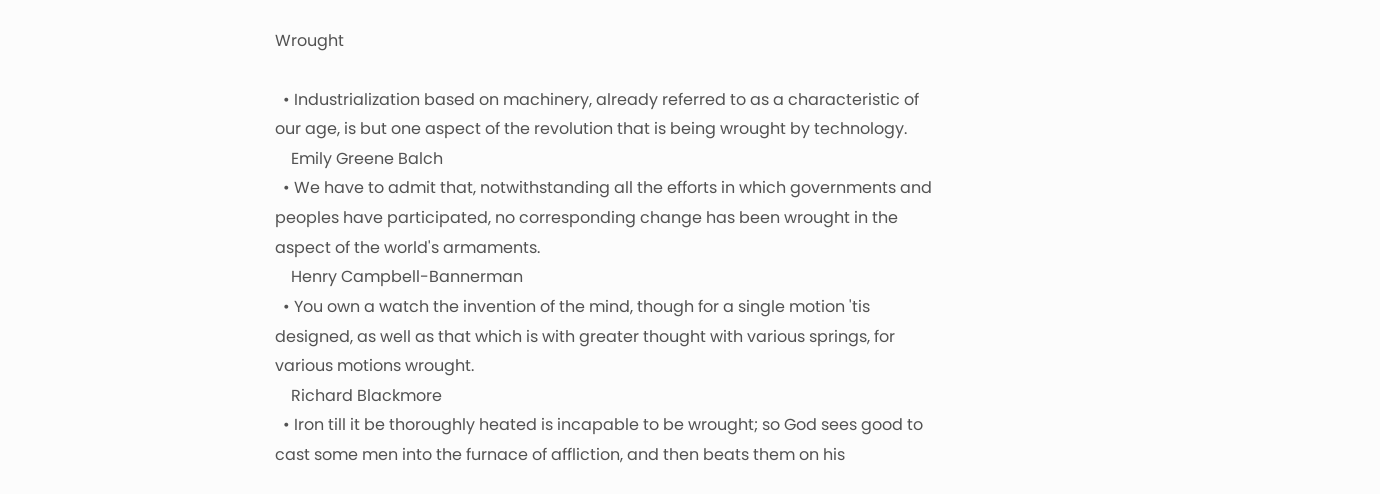Wrought

  • Industrialization based on machinery, already referred to as a characteristic of our age, is but one aspect of the revolution that is being wrought by technology.
    Emily Greene Balch
  • We have to admit that, notwithstanding all the efforts in which governments and peoples have participated, no corresponding change has been wrought in the aspect of the world's armaments.
    Henry Campbell-Bannerman
  • You own a watch the invention of the mind, though for a single motion 'tis designed, as well as that which is with greater thought with various springs, for various motions wrought.
    Richard Blackmore
  • Iron till it be thoroughly heated is incapable to be wrought; so God sees good to cast some men into the furnace of affliction, and then beats them on his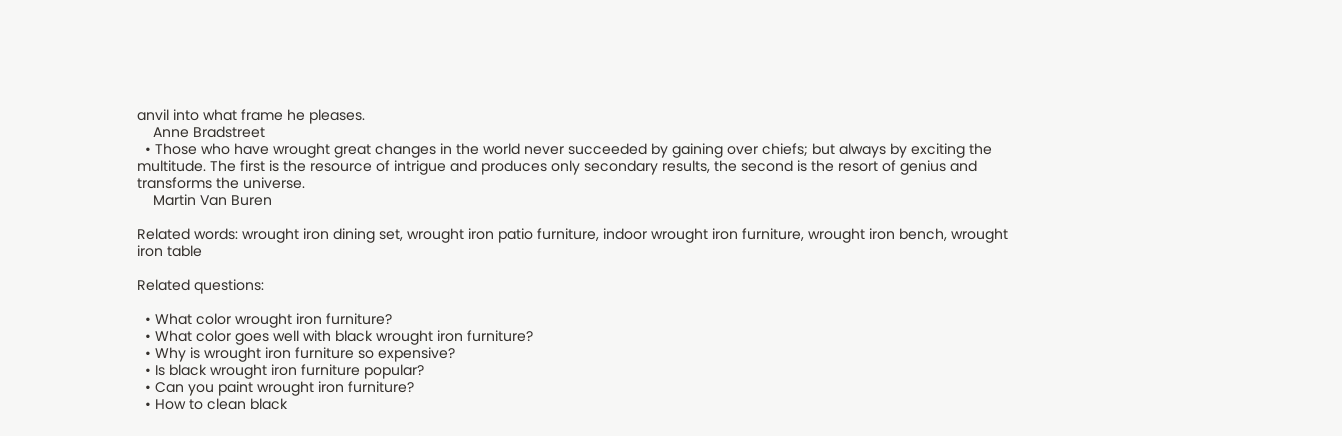anvil into what frame he pleases.
    Anne Bradstreet
  • Those who have wrought great changes in the world never succeeded by gaining over chiefs; but always by exciting the multitude. The first is the resource of intrigue and produces only secondary results, the second is the resort of genius and transforms the universe.
    Martin Van Buren

Related words: wrought iron dining set, wrought iron patio furniture, indoor wrought iron furniture, wrought iron bench, wrought iron table

Related questions:

  • What color wrought iron furniture?
  • What color goes well with black wrought iron furniture?
  • Why is wrought iron furniture so expensive?
  • Is black wrought iron furniture popular?
  • Can you paint wrought iron furniture?
  • How to clean black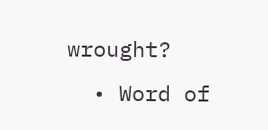wrought?
  • Word of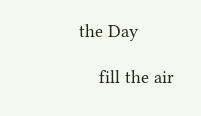the Day

    fill the air